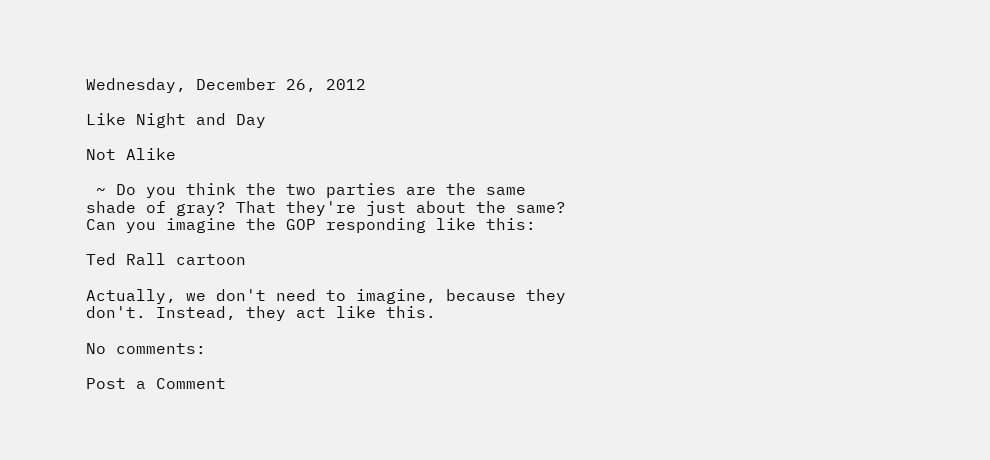Wednesday, December 26, 2012

Like Night and Day

Not Alike

 ~ Do you think the two parties are the same shade of gray? That they're just about the same? Can you imagine the GOP responding like this:

Ted Rall cartoon

Actually, we don't need to imagine, because they don't. Instead, they act like this.

No comments:

Post a Comment